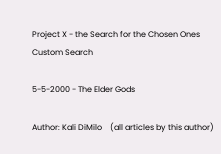Project X - the Search for the Chosen Ones
Custom Search

5-5-2000 - The Elder Gods

Author: Kali DiMilo    (all articles by this author)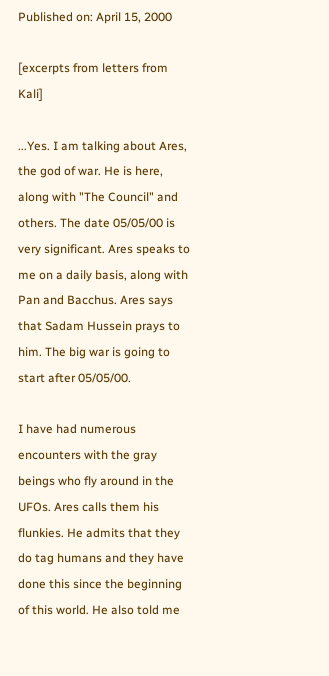Published on: April 15, 2000

[excerpts from letters from Kali]

...Yes. I am talking about Ares, the god of war. He is here, along with "The Council" and others. The date 05/05/00 is very significant. Ares speaks to me on a daily basis, along with Pan and Bacchus. Ares says that Sadam Hussein prays to him. The big war is going to start after 05/05/00.

I have had numerous encounters with the gray beings who fly around in the UFOs. Ares calls them his flunkies. He admits that they do tag humans and they have done this since the beginning of this world. He also told me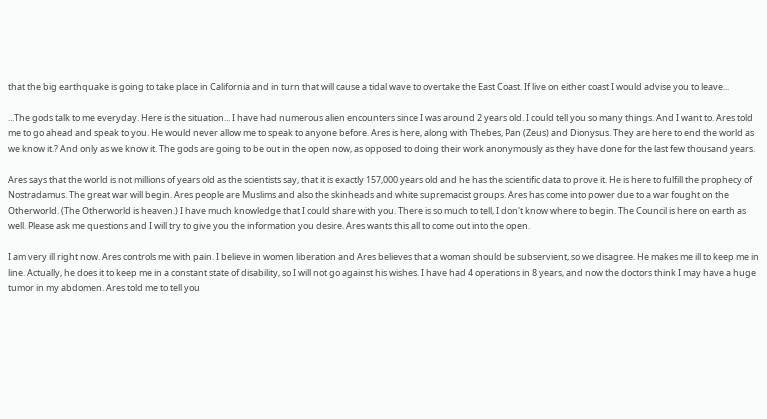that the big earthquake is going to take place in California and in turn that will cause a tidal wave to overtake the East Coast. If live on either coast I would advise you to leave...

...The gods talk to me everyday. Here is the situation... I have had numerous alien encounters since I was around 2 years old. I could tell you so many things. And I want to. Ares told me to go ahead and speak to you. He would never allow me to speak to anyone before. Ares is here, along with Thebes, Pan (Zeus) and Dionysus. They are here to end the world as we know it.? And only as we know it. The gods are going to be out in the open now, as opposed to doing their work anonymously as they have done for the last few thousand years.

Ares says that the world is not millions of years old as the scientists say, that it is exactly 157,000 years old and he has the scientific data to prove it. He is here to fulfill the prophecy of Nostradamus. The great war will begin. Ares people are Muslims and also the skinheads and white supremacist groups. Ares has come into power due to a war fought on the Otherworld. (The Otherworld is heaven.) I have much knowledge that I could share with you. There is so much to tell, I don't know where to begin. The Council is here on earth as well. Please ask me questions and I will try to give you the information you desire. Ares wants this all to come out into the open.

I am very ill right now. Ares controls me with pain. I believe in women liberation and Ares believes that a woman should be subservient, so we disagree. He makes me ill to keep me in line. Actually, he does it to keep me in a constant state of disability, so I will not go against his wishes. I have had 4 operations in 8 years, and now the doctors think I may have a huge tumor in my abdomen. Ares told me to tell you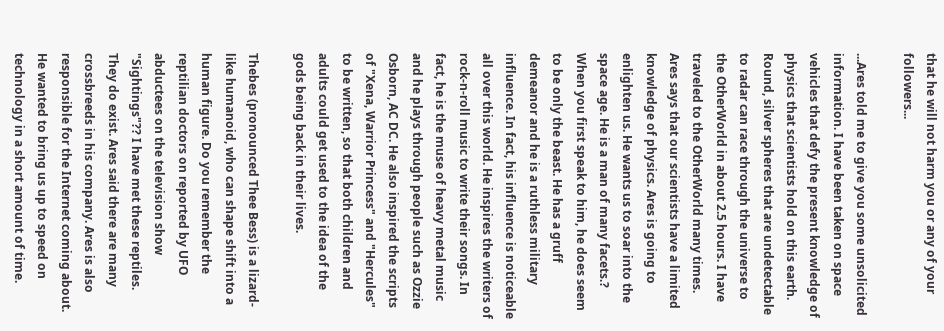that he will not harm you or any of your followers...

...Ares told me to give you some unsolicited information. I have been taken on space vehicles that defy the present knowledge of physics that scientists hold on this earth. Round, silver spheres that are undetectable to radar can race through the universe to the OtherWorld in about 2.5 hours. I have traveled to the OtherWorld many times. Ares says that our scientists have a limited knowledge of physics. Ares is going to enlighten us. He wants us to soar into the space age. He is a man of many facets.? When you first speak to him, he does seem to be only the beast. He has a gruff demeanor and he is a ruthless military influence. In fact, his influence is noticeable all over this world. He inspires the writers of rock-n-roll music to write their songs. In fact, he is the muse of heavy metal music and he plays through people such as Ozzie Osborn, AC DC. He also inspired the scripts of "Xena, Warrior Princess" and "Hercules" to be written, so that both children and adults could get used to the idea of the gods being back in their lives.

Thebes (pronounced Thee Bess) is a lizard-like humanoid, who can shape shift into a human figure. Do you remember the reptilian doctors on reported by UFO abductees on the television show "Sightings"?? I have met these reptiles. They do exist. Ares said there are many crossbreeds in his company. Ares is also responsible for the Internet coming about. He wanted to bring us up to speed on technology in a short amount of time.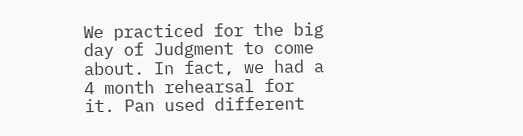We practiced for the big day of Judgment to come about. In fact, we had a 4 month rehearsal for it. Pan used different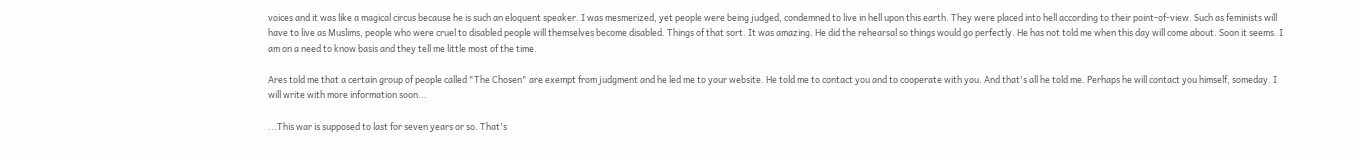voices and it was like a magical circus because he is such an eloquent speaker. I was mesmerized, yet people were being judged, condemned to live in hell upon this earth. They were placed into hell according to their point-of-view. Such as feminists will have to live as Muslims, people who were cruel to disabled people will themselves become disabled. Things of that sort. It was amazing. He did the rehearsal so things would go perfectly. He has not told me when this day will come about. Soon it seems. I am on a need to know basis and they tell me little most of the time.

Ares told me that a certain group of people called "The Chosen" are exempt from judgment and he led me to your website. He told me to contact you and to cooperate with you. And that's all he told me. Perhaps he will contact you himself, someday. I will write with more information soon...

...This war is supposed to last for seven years or so. That's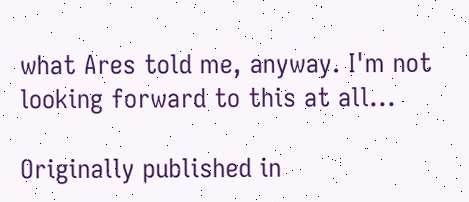what Ares told me, anyway. I'm not looking forward to this at all...

Originally published in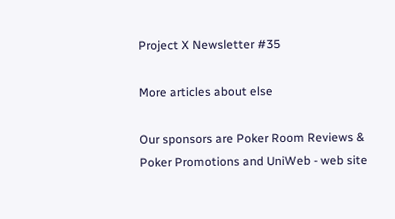Project X Newsletter #35

More articles about else

Our sponsors are Poker Room Reviews & Poker Promotions and UniWeb - web site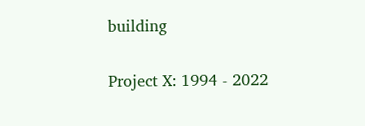building

Project X: 1994 - 2022